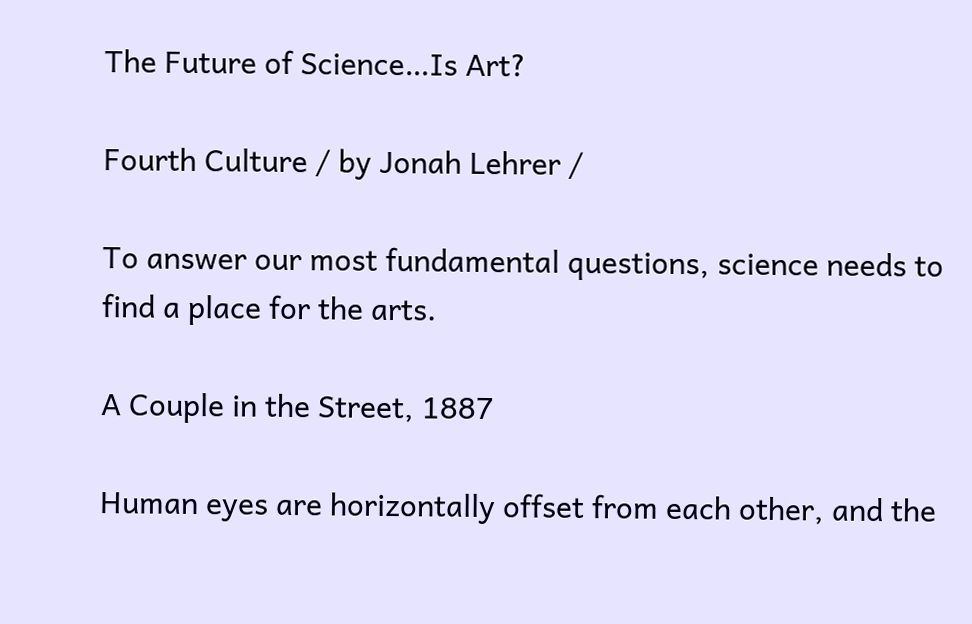The Future of Science…Is Art?

Fourth Culture / by Jonah Lehrer /

To answer our most fundamental questions, science needs to find a place for the arts.

A Couple in the Street, 1887

Human eyes are horizontally offset from each other, and the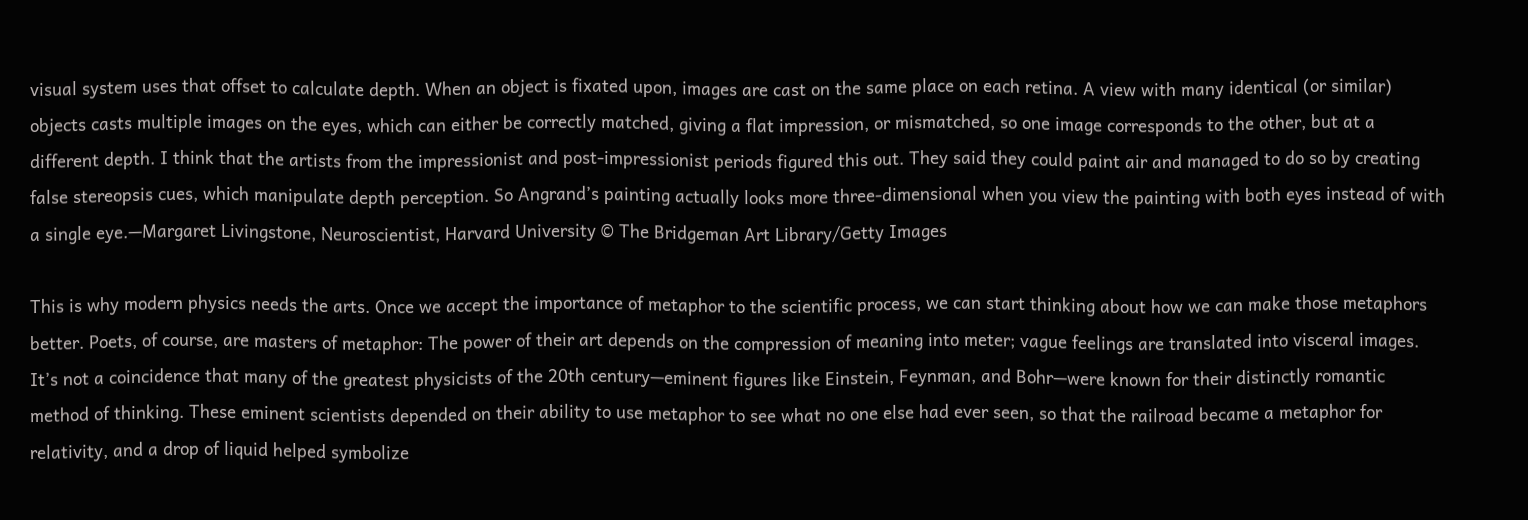visual system uses that offset to calculate depth. When an object is fixated upon, images are cast on the same place on each retina. A view with many identical (or similar) objects casts multiple images on the eyes, which can either be correctly matched, giving a flat impression, or mismatched, so one image corresponds to the other, but at a different depth. I think that the artists from the impressionist and post-impressionist periods figured this out. They said they could paint air and managed to do so by creating false stereopsis cues, which manipulate depth perception. So Angrand’s painting actually looks more three-dimensional when you view the painting with both eyes instead of with a single eye.—Margaret Livingstone, Neuroscientist, Harvard University © The Bridgeman Art Library/Getty Images

This is why modern physics needs the arts. Once we accept the importance of metaphor to the scientific process, we can start thinking about how we can make those metaphors better. Poets, of course, are masters of metaphor: The power of their art depends on the compression of meaning into meter; vague feelings are translated into visceral images. It’s not a coincidence that many of the greatest physicists of the 20th century—eminent figures like Einstein, Feynman, and Bohr—were known for their distinctly romantic method of thinking. These eminent scientists depended on their ability to use metaphor to see what no one else had ever seen, so that the railroad became a metaphor for relativity, and a drop of liquid helped symbolize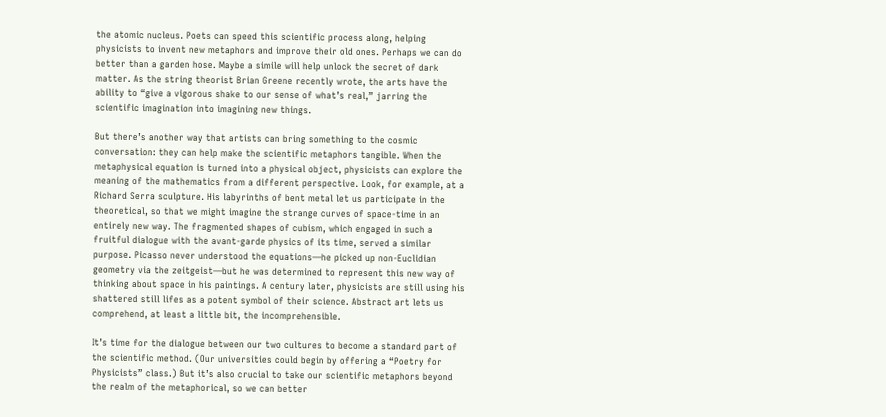the atomic nucleus. Poets can speed this scientific process along, helping physicists to invent new metaphors and improve their old ones. Perhaps we can do better than a garden hose. Maybe a simile will help unlock the secret of dark matter. As the string theorist Brian Greene recently wrote, the arts have the ability to “give a vigorous shake to our sense of what’s real,” jarring the scientific imagination into imagining new things.

But there’s another way that artists can bring something to the cosmic conversation: they can help make the scientific metaphors tangible. When the metaphysical equation is turned into a physical object, physicists can explore the meaning of the mathematics from a different perspective. Look, for example, at a Richard Serra sculpture. His labyrinths of bent metal let us participate in the theoretical, so that we might imagine the strange curves of space-time in an entirely new way. The fragmented shapes of cubism, which engaged in such a fruitful dialogue with the avant-garde physics of its time, served a similar purpose. Picasso never understood the equations—he picked up non-Euclidian geometry via the zeitgeist—but he was determined to represent this new way of thinking about space in his paintings. A century later, physicists are still using his shattered still lifes as a potent symbol of their science. Abstract art lets us comprehend, at least a little bit, the incomprehensible.

It’s time for the dialogue between our two cultures to become a standard part of the scientific method. (Our universities could begin by offering a “Poetry for Physicists” class.) But it’s also crucial to take our scientific metaphors beyond the realm of the metaphorical, so we can better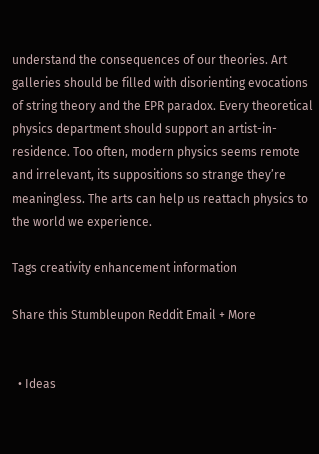understand the consequences of our theories. Art galleries should be filled with disorienting evocations of string theory and the EPR paradox. Every theoretical physics department should support an artist-in-residence. Too often, modern physics seems remote and irrelevant, its suppositions so strange they’re meaningless. The arts can help us reattach physics to the world we experience.

Tags creativity enhancement information

Share this Stumbleupon Reddit Email + More


  • Ideas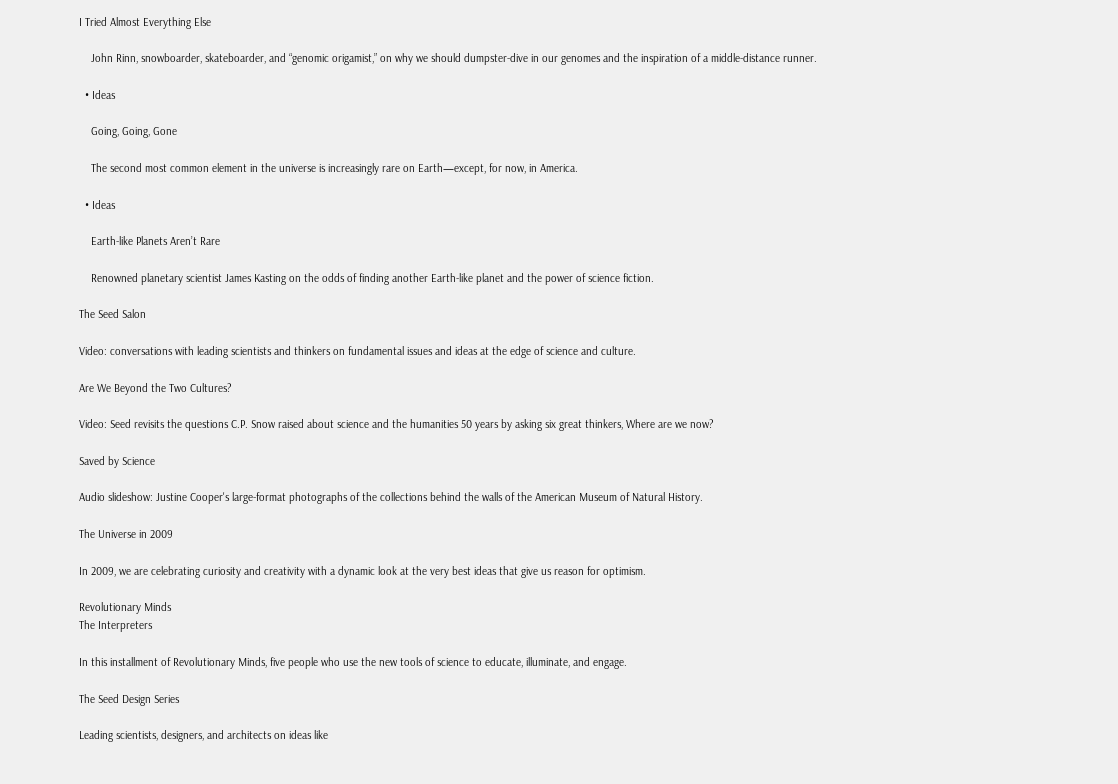I Tried Almost Everything Else

    John Rinn, snowboarder, skateboarder, and “genomic origamist,” on why we should dumpster-dive in our genomes and the inspiration of a middle-distance runner.

  • Ideas

    Going, Going, Gone

    The second most common element in the universe is increasingly rare on Earth—except, for now, in America.

  • Ideas

    Earth-like Planets Aren’t Rare

    Renowned planetary scientist James Kasting on the odds of finding another Earth-like planet and the power of science fiction.

The Seed Salon

Video: conversations with leading scientists and thinkers on fundamental issues and ideas at the edge of science and culture.

Are We Beyond the Two Cultures?

Video: Seed revisits the questions C.P. Snow raised about science and the humanities 50 years by asking six great thinkers, Where are we now?

Saved by Science

Audio slideshow: Justine Cooper's large-format photographs of the collections behind the walls of the American Museum of Natural History.

The Universe in 2009

In 2009, we are celebrating curiosity and creativity with a dynamic look at the very best ideas that give us reason for optimism.

Revolutionary Minds
The Interpreters

In this installment of Revolutionary Minds, five people who use the new tools of science to educate, illuminate, and engage.

The Seed Design Series

Leading scientists, designers, and architects on ideas like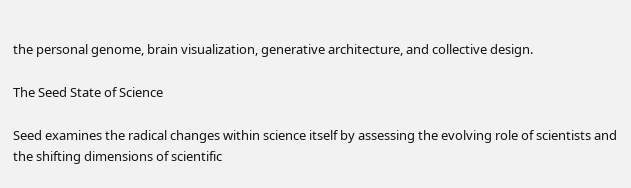the personal genome, brain visualization, generative architecture, and collective design.

The Seed State of Science

Seed examines the radical changes within science itself by assessing the evolving role of scientists and the shifting dimensions of scientific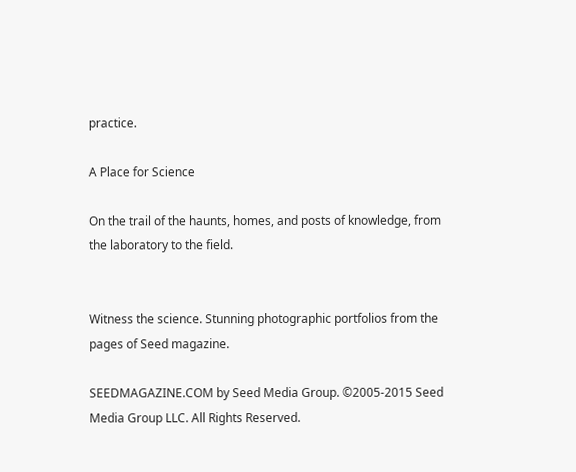practice.

A Place for Science

On the trail of the haunts, homes, and posts of knowledge, from the laboratory to the field.


Witness the science. Stunning photographic portfolios from the pages of Seed magazine.

SEEDMAGAZINE.COM by Seed Media Group. ©2005-2015 Seed Media Group LLC. All Rights Reserved.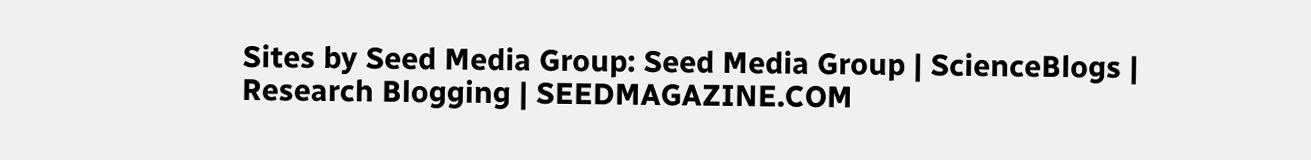Sites by Seed Media Group: Seed Media Group | ScienceBlogs | Research Blogging | SEEDMAGAZINE.COM